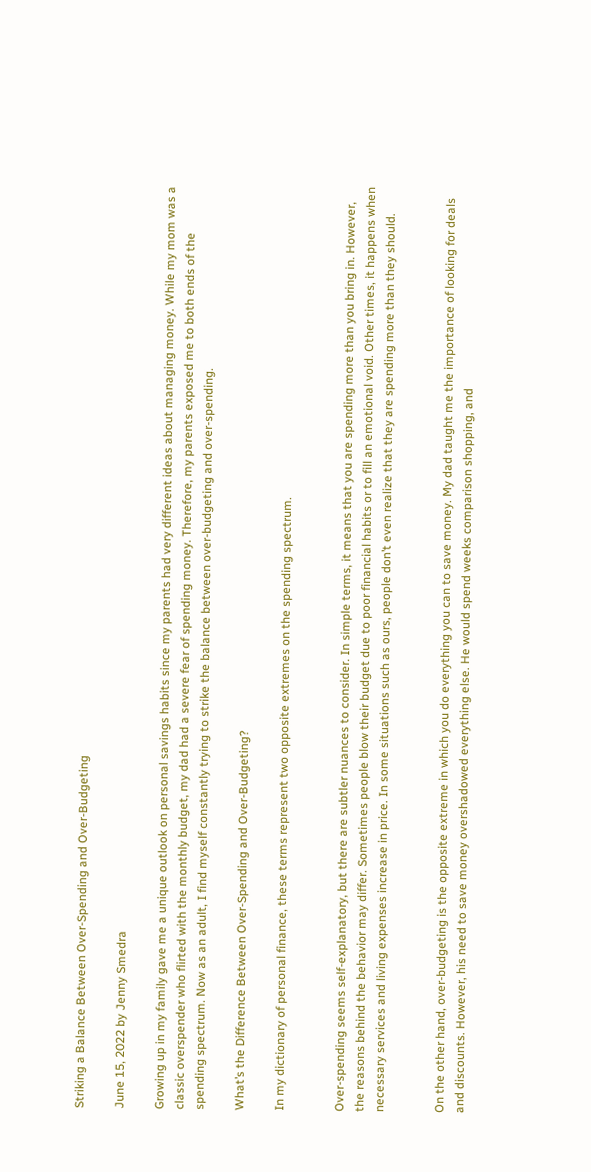Striking a Balance Between Over-Spending and Over-Budgeting

June 15, 2022 by Jenny Smedra

Growing up in my family gave me a unique outlook on personal savings habits since my parents had very different ideas about managing money. While my mom was a classic overspender who flirted with the monthly budget, my dad had a severe fear of spending money. Therefore, my parents exposed me to both ends of the spending spectrum. Now as an adult, I find myself constantly trying to strike the balance between over-budgeting and over-spending.

What’s the Difference Between Over-Spending and Over-Budgeting?

In my dictionary of personal finance, these terms represent two opposite extremes on the spending spectrum.


Over-spending seems self-explanatory, but there are subtler nuances to consider. In simple terms, it means that you are spending more than you bring in. However, the reasons behind the behavior may differ. Sometimes people blow their budget due to poor financial habits or to fill an emotional void. Other times, it happens when necessary services and living expenses increase in price. In some situations such as ours, people don’t even realize that they are spending more than they should.


On the other hand, over-budgeting is the opposite extreme in which you do everything you can to save money. My dad taught me the importance of looking for deals and discounts. However, his need to save money overshadowed everything else. He would spend weeks comparison shopping, and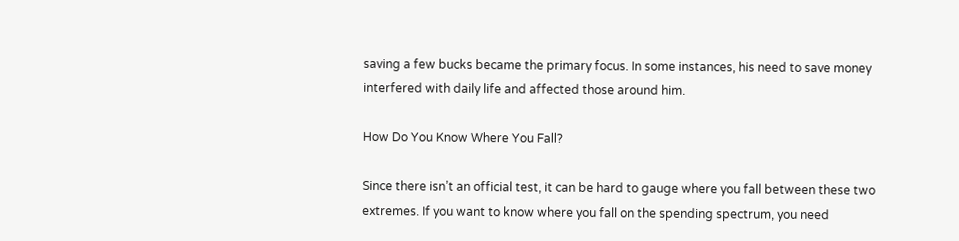saving a few bucks became the primary focus. In some instances, his need to save money interfered with daily life and affected those around him.

How Do You Know Where You Fall?

Since there isn’t an official test, it can be hard to gauge where you fall between these two extremes. If you want to know where you fall on the spending spectrum, you need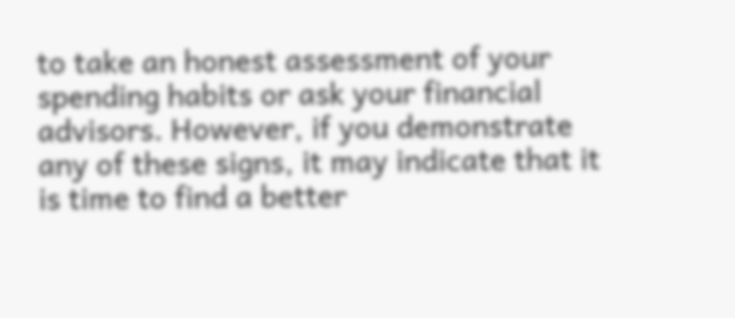to take an honest assessment of your spending habits or ask your financial advisors. However, if you demonstrate any of these signs, it may indicate that it is time to find a better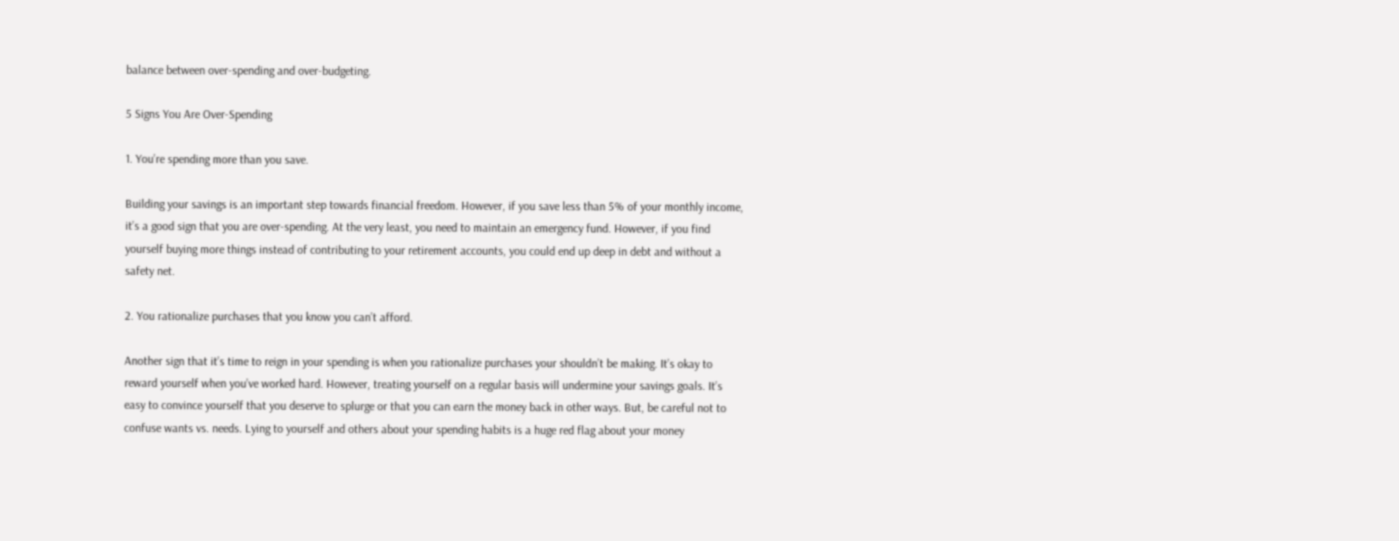balance between over-spending and over-budgeting.

5 Signs You Are Over-Spending

1. You’re spending more than you save.

Building your savings is an important step towards financial freedom. However, if you save less than 5% of your monthly income, it’s a good sign that you are over-spending. At the very least, you need to maintain an emergency fund. However, if you find yourself buying more things instead of contributing to your retirement accounts, you could end up deep in debt and without a safety net.

2. You rationalize purchases that you know you can’t afford.

Another sign that it’s time to reign in your spending is when you rationalize purchases your shouldn’t be making. It’s okay to reward yourself when you’ve worked hard. However, treating yourself on a regular basis will undermine your savings goals. It’s easy to convince yourself that you deserve to splurge or that you can earn the money back in other ways. But, be careful not to confuse wants vs. needs. Lying to yourself and others about your spending habits is a huge red flag about your money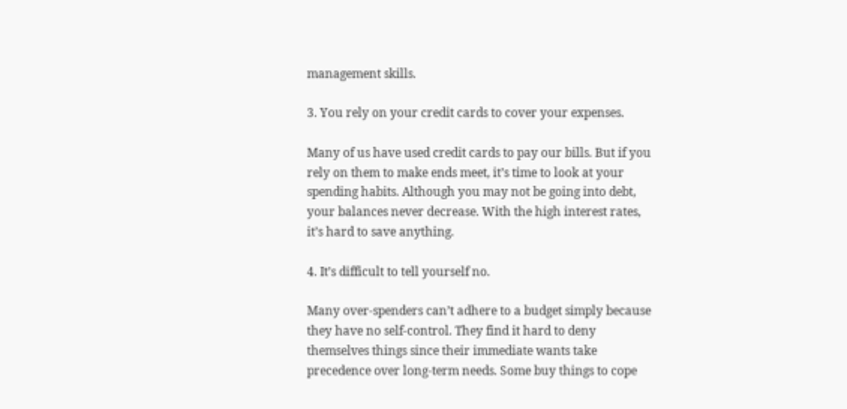management skills.

3. You rely on your credit cards to cover your expenses.

Many of us have used credit cards to pay our bills. But if you rely on them to make ends meet, it’s time to look at your spending habits. Although you may not be going into debt, your balances never decrease. With the high interest rates, it’s hard to save anything.

4. It’s difficult to tell yourself no.

Many over-spenders can’t adhere to a budget simply because they have no self-control. They find it hard to deny themselves things since their immediate wants take precedence over long-term needs. Some buy things to cope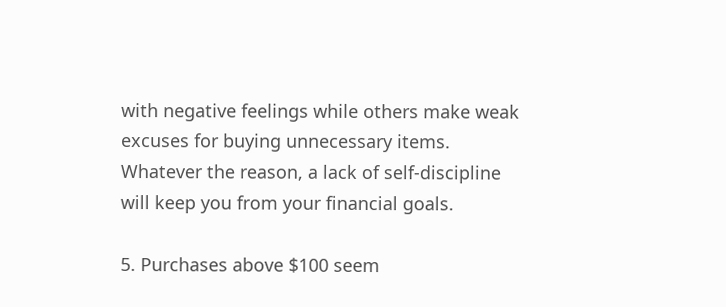with negative feelings while others make weak excuses for buying unnecessary items. Whatever the reason, a lack of self-discipline will keep you from your financial goals.

5. Purchases above $100 seem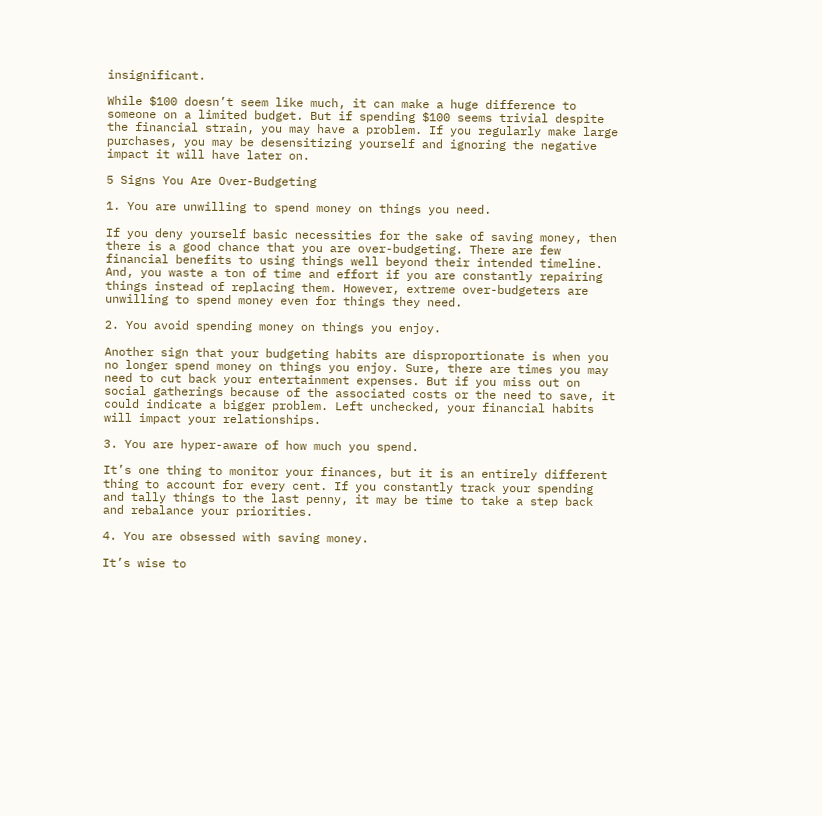insignificant.

While $100 doesn’t seem like much, it can make a huge difference to someone on a limited budget. But if spending $100 seems trivial despite the financial strain, you may have a problem. If you regularly make large purchases, you may be desensitizing yourself and ignoring the negative impact it will have later on.

5 Signs You Are Over-Budgeting

1. You are unwilling to spend money on things you need.

If you deny yourself basic necessities for the sake of saving money, then there is a good chance that you are over-budgeting. There are few financial benefits to using things well beyond their intended timeline. And, you waste a ton of time and effort if you are constantly repairing things instead of replacing them. However, extreme over-budgeters are unwilling to spend money even for things they need.

2. You avoid spending money on things you enjoy.

Another sign that your budgeting habits are disproportionate is when you no longer spend money on things you enjoy. Sure, there are times you may need to cut back your entertainment expenses. But if you miss out on social gatherings because of the associated costs or the need to save, it could indicate a bigger problem. Left unchecked, your financial habits will impact your relationships.

3. You are hyper-aware of how much you spend.

It’s one thing to monitor your finances, but it is an entirely different thing to account for every cent. If you constantly track your spending and tally things to the last penny, it may be time to take a step back and rebalance your priorities.

4. You are obsessed with saving money.

It’s wise to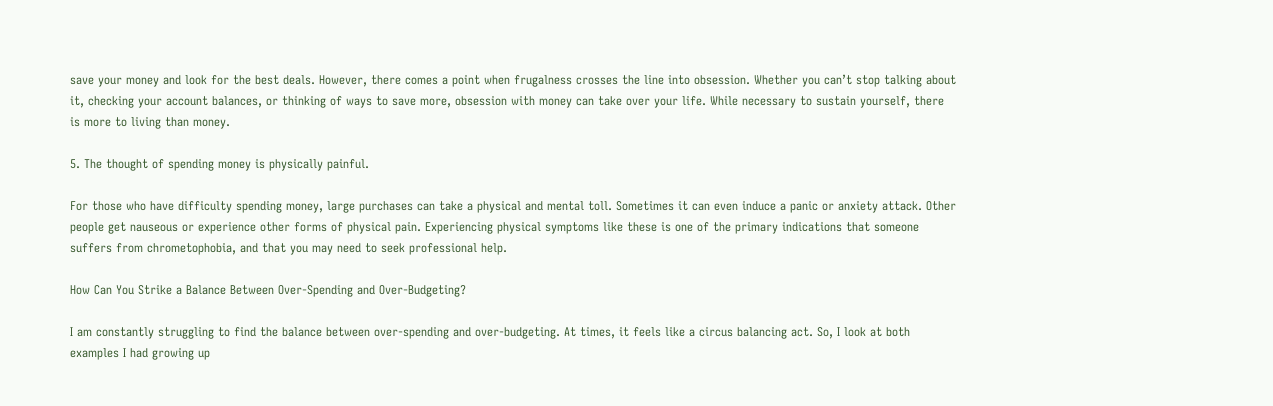save your money and look for the best deals. However, there comes a point when frugalness crosses the line into obsession. Whether you can’t stop talking about it, checking your account balances, or thinking of ways to save more, obsession with money can take over your life. While necessary to sustain yourself, there is more to living than money.

5. The thought of spending money is physically painful.

For those who have difficulty spending money, large purchases can take a physical and mental toll. Sometimes it can even induce a panic or anxiety attack. Other people get nauseous or experience other forms of physical pain. Experiencing physical symptoms like these is one of the primary indications that someone suffers from chrometophobia, and that you may need to seek professional help.

How Can You Strike a Balance Between Over-Spending and Over-Budgeting?

I am constantly struggling to find the balance between over-spending and over-budgeting. At times, it feels like a circus balancing act. So, I look at both examples I had growing up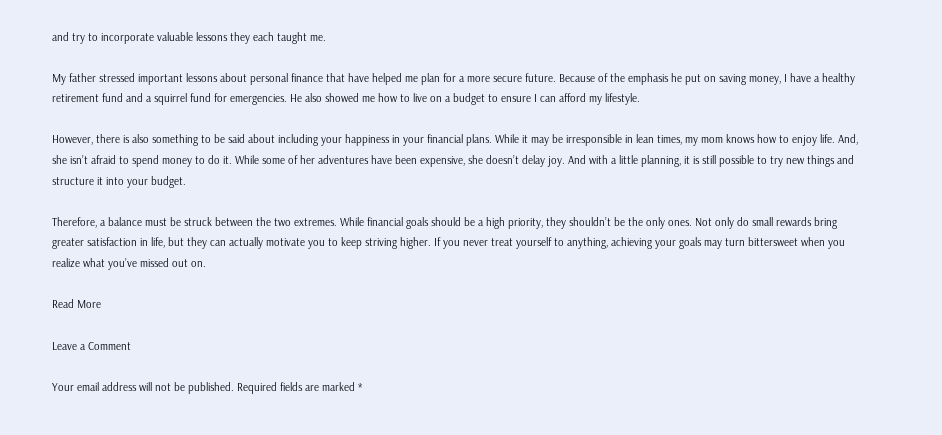and try to incorporate valuable lessons they each taught me.

My father stressed important lessons about personal finance that have helped me plan for a more secure future. Because of the emphasis he put on saving money, I have a healthy retirement fund and a squirrel fund for emergencies. He also showed me how to live on a budget to ensure I can afford my lifestyle.

However, there is also something to be said about including your happiness in your financial plans. While it may be irresponsible in lean times, my mom knows how to enjoy life. And, she isn’t afraid to spend money to do it. While some of her adventures have been expensive, she doesn’t delay joy. And with a little planning, it is still possible to try new things and structure it into your budget.

Therefore, a balance must be struck between the two extremes. While financial goals should be a high priority, they shouldn’t be the only ones. Not only do small rewards bring greater satisfaction in life, but they can actually motivate you to keep striving higher. If you never treat yourself to anything, achieving your goals may turn bittersweet when you realize what you’ve missed out on.

Read More

Leave a Comment

Your email address will not be published. Required fields are marked *